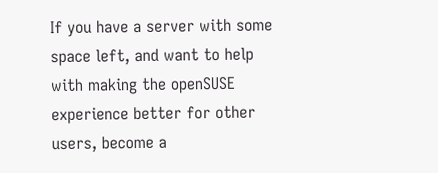If you have a server with some space left, and want to help with making the openSUSE experience better for other users, become a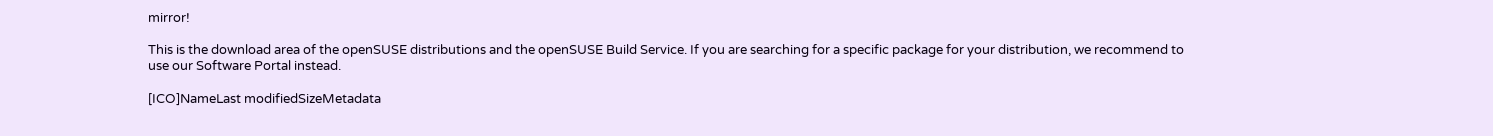mirror!

This is the download area of the openSUSE distributions and the openSUSE Build Service. If you are searching for a specific package for your distribution, we recommend to use our Software Portal instead.

[ICO]NameLast modifiedSizeMetadata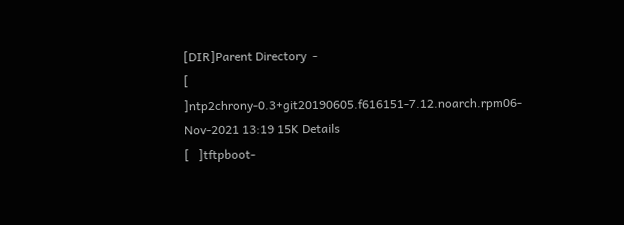[DIR]Parent Directory  -
[   ]ntp2chrony-0.3+git20190605.f616151-7.12.noarch.rpm06-Nov-2021 13:19 15K Details
[   ]tftpboot-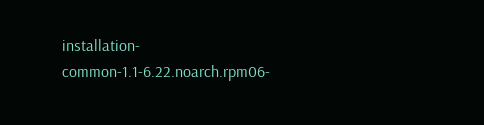installation-common-1.1-6.22.noarch.rpm06-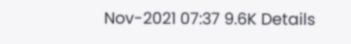Nov-2021 07:37 9.6K Details